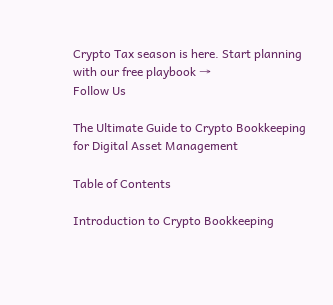Crypto Tax season is here. Start planning with our free playbook →
Follow Us

The Ultimate Guide to Crypto Bookkeeping for Digital Asset Management

Table of Contents

Introduction to Crypto Bookkeeping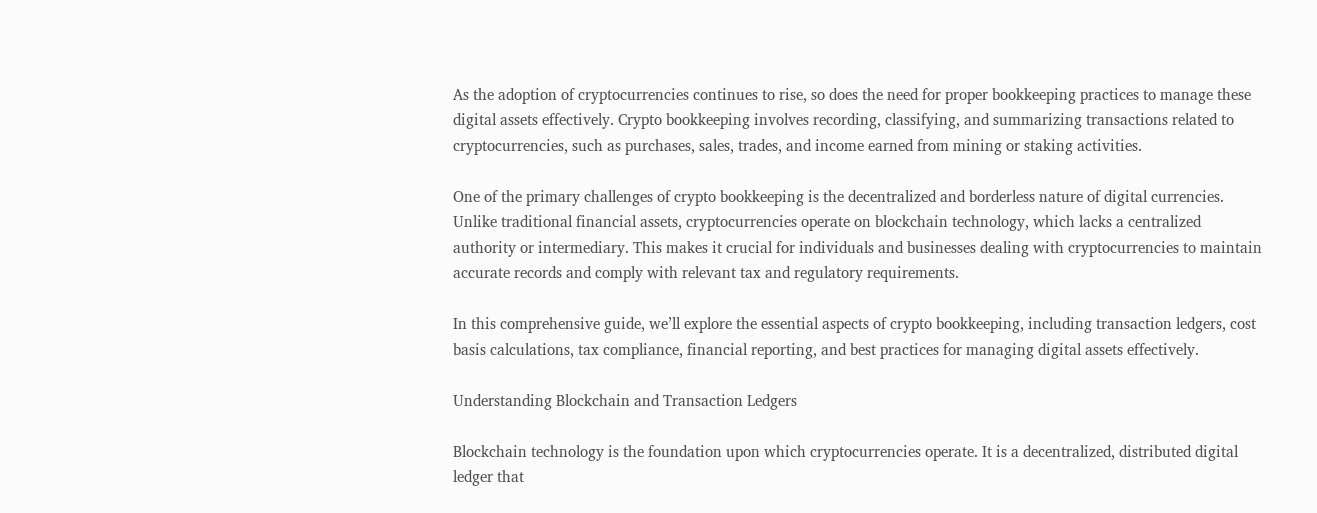As the adoption of cryptocurrencies continues to rise, so does the need for proper bookkeeping practices to manage these digital assets effectively. Crypto bookkeeping involves recording, classifying, and summarizing transactions related to cryptocurrencies, such as purchases, sales, trades, and income earned from mining or staking activities.

One of the primary challenges of crypto bookkeeping is the decentralized and borderless nature of digital currencies. Unlike traditional financial assets, cryptocurrencies operate on blockchain technology, which lacks a centralized authority or intermediary. This makes it crucial for individuals and businesses dealing with cryptocurrencies to maintain accurate records and comply with relevant tax and regulatory requirements.

In this comprehensive guide, we’ll explore the essential aspects of crypto bookkeeping, including transaction ledgers, cost basis calculations, tax compliance, financial reporting, and best practices for managing digital assets effectively.

Understanding Blockchain and Transaction Ledgers

Blockchain technology is the foundation upon which cryptocurrencies operate. It is a decentralized, distributed digital ledger that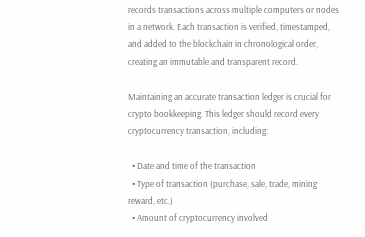records transactions across multiple computers or nodes in a network. Each transaction is verified, timestamped, and added to the blockchain in chronological order, creating an immutable and transparent record.

Maintaining an accurate transaction ledger is crucial for crypto bookkeeping. This ledger should record every cryptocurrency transaction, including:

  • Date and time of the transaction
  • Type of transaction (purchase, sale, trade, mining reward, etc.)
  • Amount of cryptocurrency involved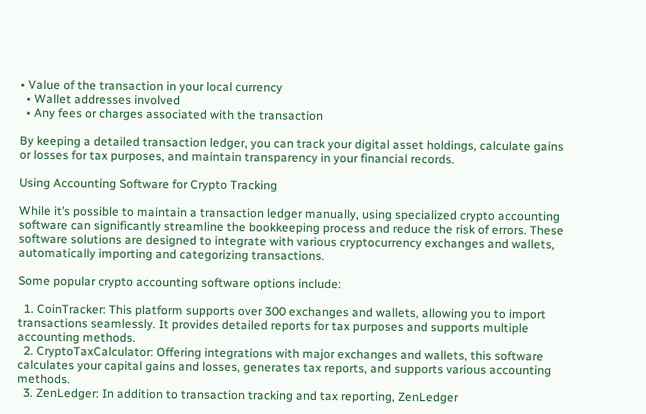• Value of the transaction in your local currency
  • Wallet addresses involved
  • Any fees or charges associated with the transaction

By keeping a detailed transaction ledger, you can track your digital asset holdings, calculate gains or losses for tax purposes, and maintain transparency in your financial records.

Using Accounting Software for Crypto Tracking

While it’s possible to maintain a transaction ledger manually, using specialized crypto accounting software can significantly streamline the bookkeeping process and reduce the risk of errors. These software solutions are designed to integrate with various cryptocurrency exchanges and wallets, automatically importing and categorizing transactions.

Some popular crypto accounting software options include:

  1. CoinTracker: This platform supports over 300 exchanges and wallets, allowing you to import transactions seamlessly. It provides detailed reports for tax purposes and supports multiple accounting methods.
  2. CryptoTaxCalculator: Offering integrations with major exchanges and wallets, this software calculates your capital gains and losses, generates tax reports, and supports various accounting methods.
  3. ZenLedger: In addition to transaction tracking and tax reporting, ZenLedger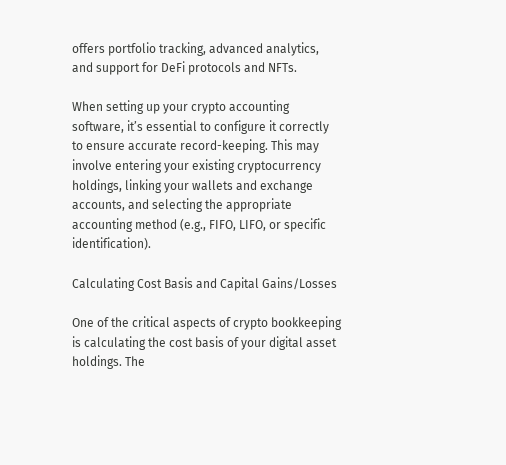offers portfolio tracking, advanced analytics, and support for DeFi protocols and NFTs.

When setting up your crypto accounting software, it’s essential to configure it correctly to ensure accurate record-keeping. This may involve entering your existing cryptocurrency holdings, linking your wallets and exchange accounts, and selecting the appropriate accounting method (e.g., FIFO, LIFO, or specific identification).

Calculating Cost Basis and Capital Gains/Losses

One of the critical aspects of crypto bookkeeping is calculating the cost basis of your digital asset holdings. The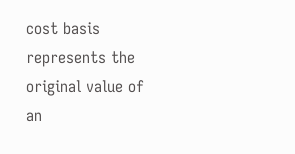cost basis represents the original value of an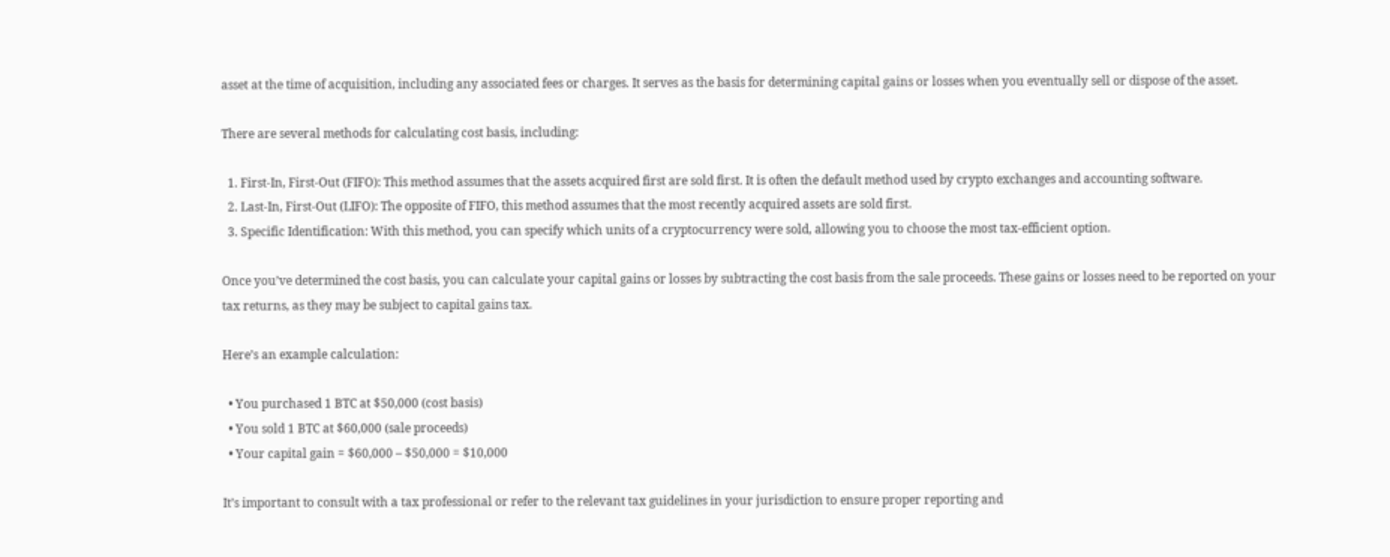asset at the time of acquisition, including any associated fees or charges. It serves as the basis for determining capital gains or losses when you eventually sell or dispose of the asset.

There are several methods for calculating cost basis, including:

  1. First-In, First-Out (FIFO): This method assumes that the assets acquired first are sold first. It is often the default method used by crypto exchanges and accounting software.
  2. Last-In, First-Out (LIFO): The opposite of FIFO, this method assumes that the most recently acquired assets are sold first.
  3. Specific Identification: With this method, you can specify which units of a cryptocurrency were sold, allowing you to choose the most tax-efficient option.

Once you’ve determined the cost basis, you can calculate your capital gains or losses by subtracting the cost basis from the sale proceeds. These gains or losses need to be reported on your tax returns, as they may be subject to capital gains tax.

Here’s an example calculation:

  • You purchased 1 BTC at $50,000 (cost basis)
  • You sold 1 BTC at $60,000 (sale proceeds)
  • Your capital gain = $60,000 – $50,000 = $10,000

It’s important to consult with a tax professional or refer to the relevant tax guidelines in your jurisdiction to ensure proper reporting and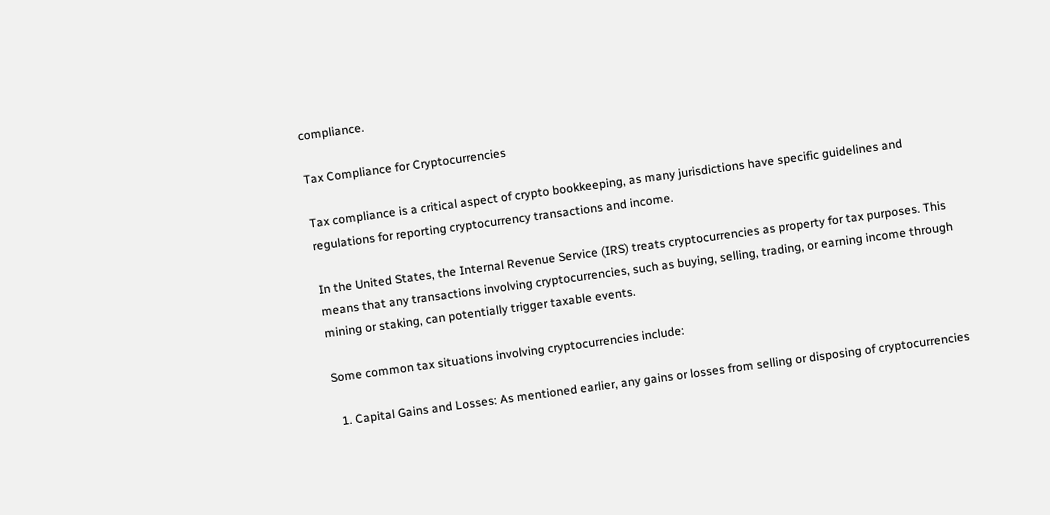compliance.

Tax Compliance for Cryptocurrencies

Tax compliance is a critical aspect of crypto bookkeeping, as many jurisdictions have specific guidelines and regulations for reporting cryptocurrency transactions and income.

In the United States, the Internal Revenue Service (IRS) treats cryptocurrencies as property for tax purposes. This means that any transactions involving cryptocurrencies, such as buying, selling, trading, or earning income through mining or staking, can potentially trigger taxable events.

Some common tax situations involving cryptocurrencies include:

  1. Capital Gains and Losses: As mentioned earlier, any gains or losses from selling or disposing of cryptocurrencies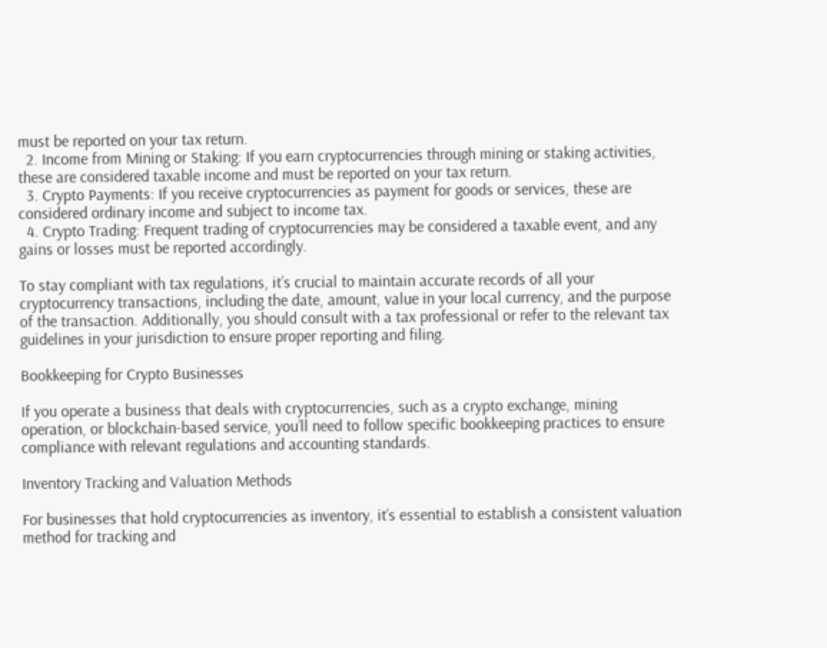must be reported on your tax return.
  2. Income from Mining or Staking: If you earn cryptocurrencies through mining or staking activities, these are considered taxable income and must be reported on your tax return.
  3. Crypto Payments: If you receive cryptocurrencies as payment for goods or services, these are considered ordinary income and subject to income tax.
  4. Crypto Trading: Frequent trading of cryptocurrencies may be considered a taxable event, and any gains or losses must be reported accordingly.

To stay compliant with tax regulations, it’s crucial to maintain accurate records of all your cryptocurrency transactions, including the date, amount, value in your local currency, and the purpose of the transaction. Additionally, you should consult with a tax professional or refer to the relevant tax guidelines in your jurisdiction to ensure proper reporting and filing.

Bookkeeping for Crypto Businesses

If you operate a business that deals with cryptocurrencies, such as a crypto exchange, mining operation, or blockchain-based service, you’ll need to follow specific bookkeeping practices to ensure compliance with relevant regulations and accounting standards.

Inventory Tracking and Valuation Methods

For businesses that hold cryptocurrencies as inventory, it’s essential to establish a consistent valuation method for tracking and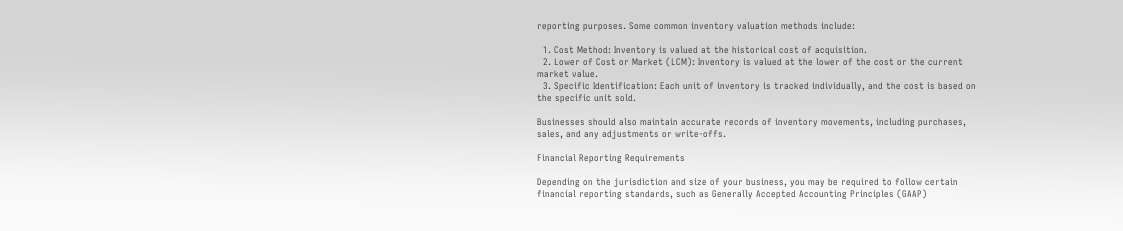reporting purposes. Some common inventory valuation methods include:

  1. Cost Method: Inventory is valued at the historical cost of acquisition.
  2. Lower of Cost or Market (LCM): Inventory is valued at the lower of the cost or the current market value.
  3. Specific Identification: Each unit of inventory is tracked individually, and the cost is based on the specific unit sold.

Businesses should also maintain accurate records of inventory movements, including purchases, sales, and any adjustments or write-offs.

Financial Reporting Requirements

Depending on the jurisdiction and size of your business, you may be required to follow certain financial reporting standards, such as Generally Accepted Accounting Principles (GAAP)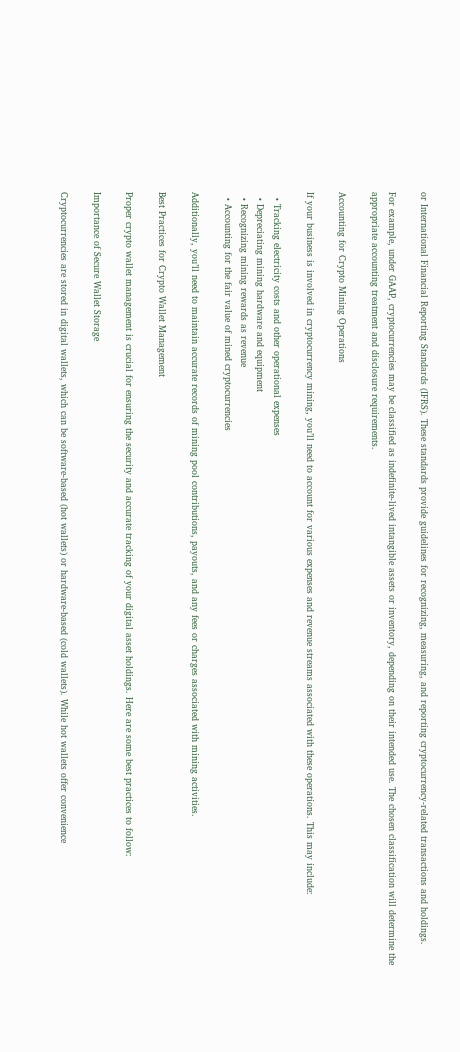or International Financial Reporting Standards (IFRS). These standards provide guidelines for recognizing, measuring, and reporting cryptocurrency-related transactions and holdings.

For example, under GAAP, cryptocurrencies may be classified as indefinite-lived intangible assets or inventory, depending on their intended use. The chosen classification will determine the appropriate accounting treatment and disclosure requirements.

Accounting for Crypto Mining Operations

If your business is involved in cryptocurrency mining, you’ll need to account for various expenses and revenue streams associated with these operations. This may include:

  • Tracking electricity costs and other operational expenses
  • Depreciating mining hardware and equipment
  • Recognizing mining rewards as revenue
  • Accounting for the fair value of mined cryptocurrencies

Additionally, you’ll need to maintain accurate records of mining pool contributions, payouts, and any fees or charges associated with mining activities.

Best Practices for Crypto Wallet Management

Proper crypto wallet management is crucial for ensuring the security and accurate tracking of your digital asset holdings. Here are some best practices to follow:

Importance of Secure Wallet Storage

Cryptocurrencies are stored in digital wallets, which can be software-based (hot wallets) or hardware-based (cold wallets). While hot wallets offer convenience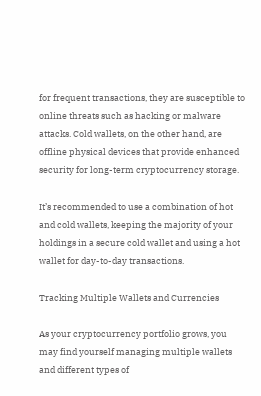for frequent transactions, they are susceptible to online threats such as hacking or malware attacks. Cold wallets, on the other hand, are offline physical devices that provide enhanced security for long-term cryptocurrency storage.

It’s recommended to use a combination of hot and cold wallets, keeping the majority of your holdings in a secure cold wallet and using a hot wallet for day-to-day transactions.

Tracking Multiple Wallets and Currencies

As your cryptocurrency portfolio grows, you may find yourself managing multiple wallets and different types of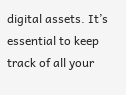digital assets. It’s essential to keep track of all your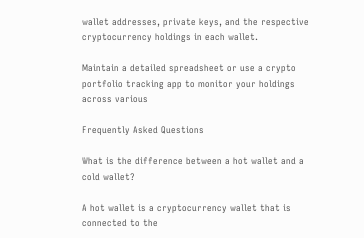wallet addresses, private keys, and the respective cryptocurrency holdings in each wallet.

Maintain a detailed spreadsheet or use a crypto portfolio tracking app to monitor your holdings across various

Frequently Asked Questions

What is the difference between a hot wallet and a cold wallet?

A hot wallet is a cryptocurrency wallet that is connected to the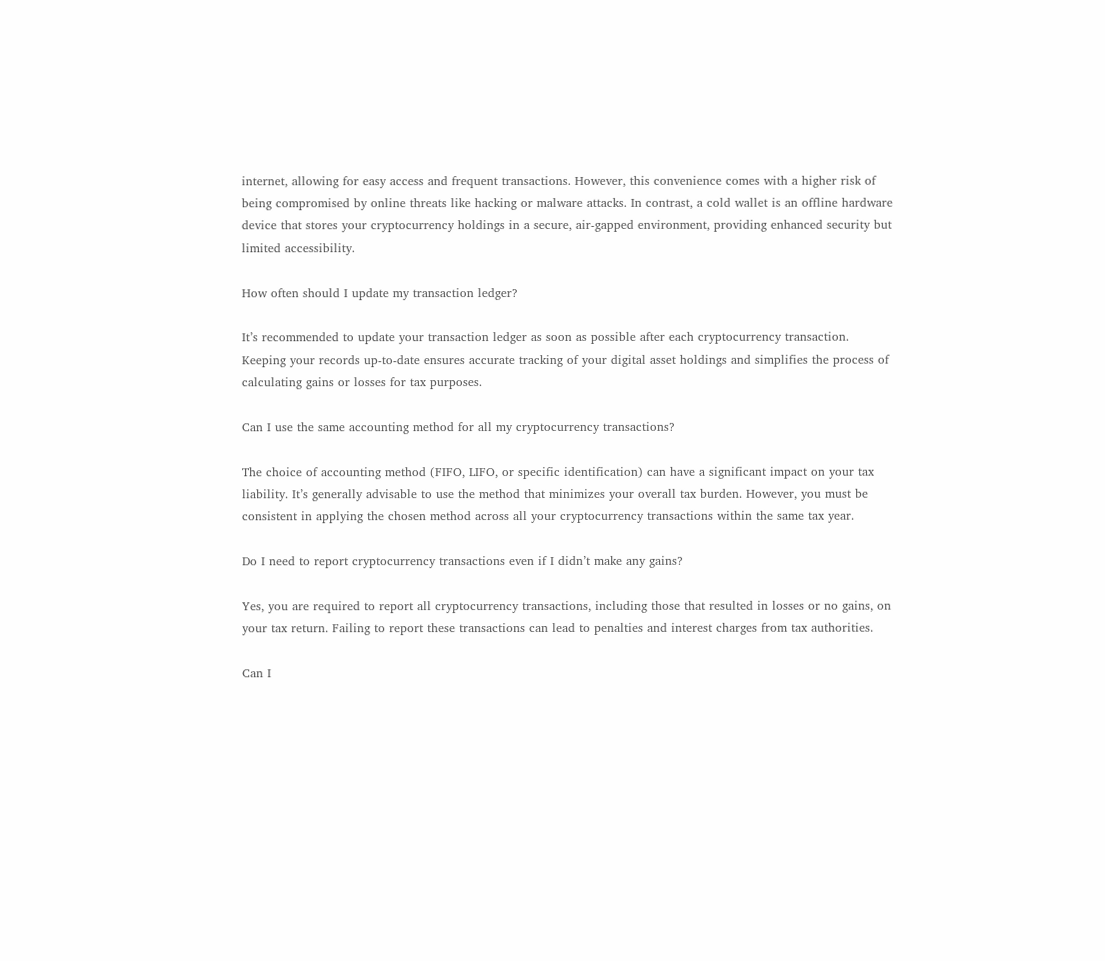internet, allowing for easy access and frequent transactions. However, this convenience comes with a higher risk of being compromised by online threats like hacking or malware attacks. In contrast, a cold wallet is an offline hardware device that stores your cryptocurrency holdings in a secure, air-gapped environment, providing enhanced security but limited accessibility.

How often should I update my transaction ledger?

It’s recommended to update your transaction ledger as soon as possible after each cryptocurrency transaction. Keeping your records up-to-date ensures accurate tracking of your digital asset holdings and simplifies the process of calculating gains or losses for tax purposes.

Can I use the same accounting method for all my cryptocurrency transactions?

The choice of accounting method (FIFO, LIFO, or specific identification) can have a significant impact on your tax liability. It’s generally advisable to use the method that minimizes your overall tax burden. However, you must be consistent in applying the chosen method across all your cryptocurrency transactions within the same tax year.

Do I need to report cryptocurrency transactions even if I didn’t make any gains?

Yes, you are required to report all cryptocurrency transactions, including those that resulted in losses or no gains, on your tax return. Failing to report these transactions can lead to penalties and interest charges from tax authorities.

Can I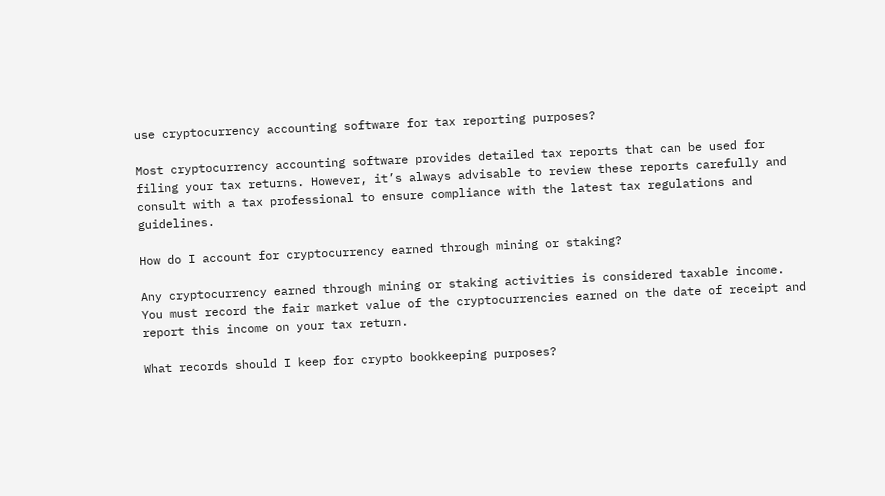use cryptocurrency accounting software for tax reporting purposes?

Most cryptocurrency accounting software provides detailed tax reports that can be used for filing your tax returns. However, it’s always advisable to review these reports carefully and consult with a tax professional to ensure compliance with the latest tax regulations and guidelines.

How do I account for cryptocurrency earned through mining or staking?

Any cryptocurrency earned through mining or staking activities is considered taxable income. You must record the fair market value of the cryptocurrencies earned on the date of receipt and report this income on your tax return.

What records should I keep for crypto bookkeeping purposes?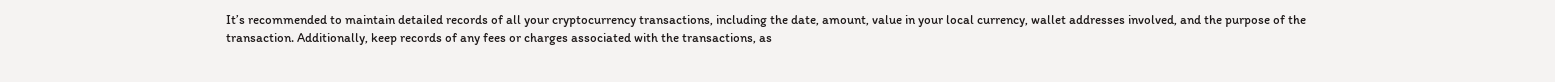It’s recommended to maintain detailed records of all your cryptocurrency transactions, including the date, amount, value in your local currency, wallet addresses involved, and the purpose of the transaction. Additionally, keep records of any fees or charges associated with the transactions, as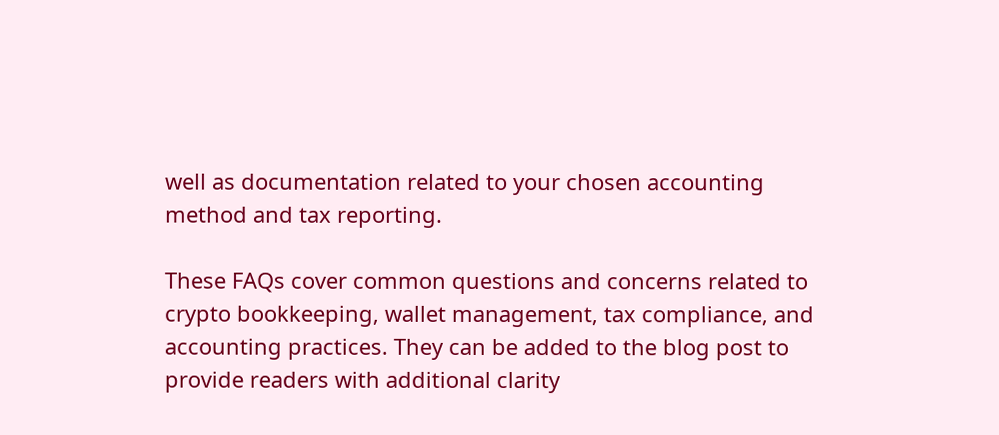well as documentation related to your chosen accounting method and tax reporting.

These FAQs cover common questions and concerns related to crypto bookkeeping, wallet management, tax compliance, and accounting practices. They can be added to the blog post to provide readers with additional clarity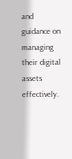and guidance on managing their digital assets effectively.